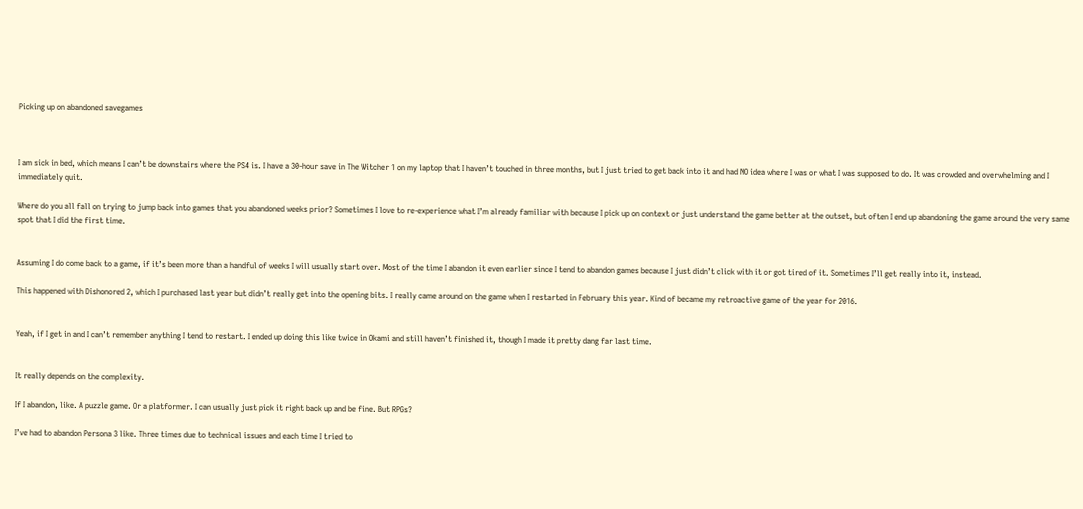Picking up on abandoned savegames



I am sick in bed, which means I can’t be downstairs where the PS4 is. I have a 30-hour save in The Witcher 1 on my laptop that I haven’t touched in three months, but I just tried to get back into it and had NO idea where I was or what I was supposed to do. It was crowded and overwhelming and I immediately quit.

Where do you all fall on trying to jump back into games that you abandoned weeks prior? Sometimes I love to re-experience what I’m already familiar with because I pick up on context or just understand the game better at the outset, but often I end up abandoning the game around the very same spot that I did the first time.


Assuming I do come back to a game, if it’s been more than a handful of weeks I will usually start over. Most of the time I abandon it even earlier since I tend to abandon games because I just didn’t click with it or got tired of it. Sometimes I’ll get really into it, instead.

This happened with Dishonored 2, which I purchased last year but didn’t really get into the opening bits. I really came around on the game when I restarted in February this year. Kind of became my retroactive game of the year for 2016.


Yeah, if I get in and I can’t remember anything I tend to restart. I ended up doing this like twice in Okami and still haven’t finished it, though I made it pretty dang far last time.


It really depends on the complexity.

If I abandon, like. A puzzle game. Or a platformer. I can usually just pick it right back up and be fine. But RPGs?

I’ve had to abandon Persona 3 like. Three times due to technical issues and each time I tried to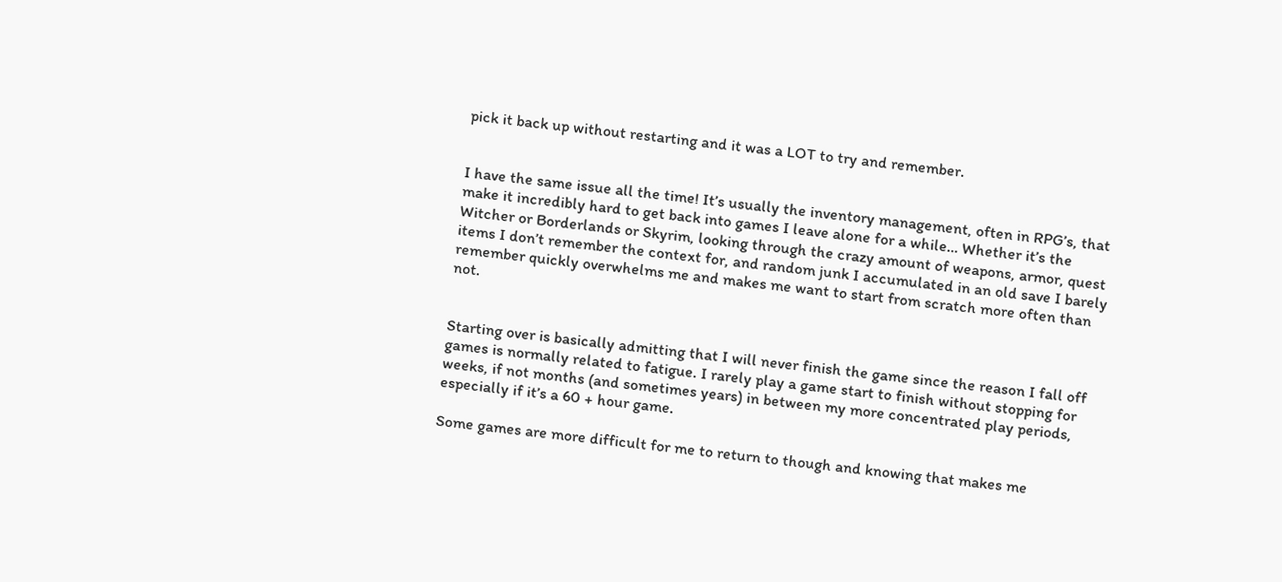pick it back up without restarting and it was a LOT to try and remember.


I have the same issue all the time! It’s usually the inventory management, often in RPG’s, that make it incredibly hard to get back into games I leave alone for a while… Whether it’s the Witcher or Borderlands or Skyrim, looking through the crazy amount of weapons, armor, quest items I don’t remember the context for, and random junk I accumulated in an old save I barely remember quickly overwhelms me and makes me want to start from scratch more often than not.


Starting over is basically admitting that I will never finish the game since the reason I fall off games is normally related to fatigue. I rarely play a game start to finish without stopping for weeks, if not months (and sometimes years) in between my more concentrated play periods, especially if it’s a 60 + hour game.

Some games are more difficult for me to return to though and knowing that makes me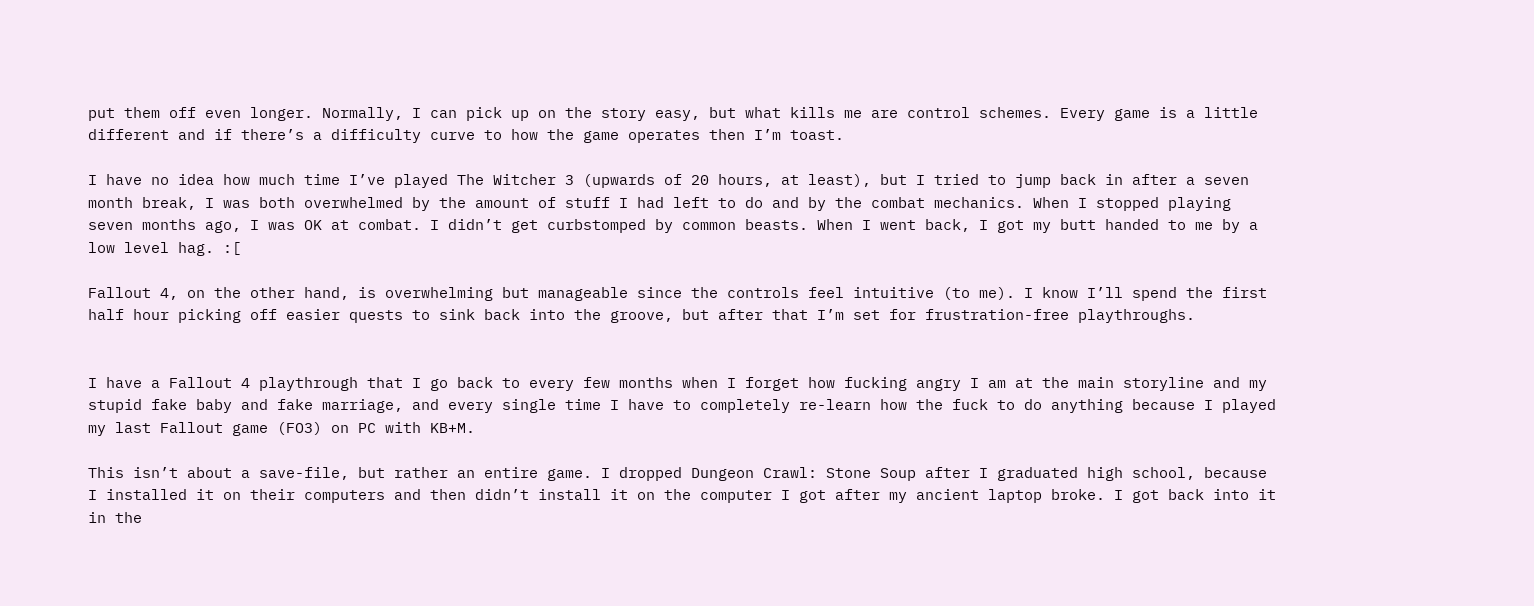put them off even longer. Normally, I can pick up on the story easy, but what kills me are control schemes. Every game is a little different and if there’s a difficulty curve to how the game operates then I’m toast.

I have no idea how much time I’ve played The Witcher 3 (upwards of 20 hours, at least), but I tried to jump back in after a seven month break, I was both overwhelmed by the amount of stuff I had left to do and by the combat mechanics. When I stopped playing seven months ago, I was OK at combat. I didn’t get curbstomped by common beasts. When I went back, I got my butt handed to me by a low level hag. :[

Fallout 4, on the other hand, is overwhelming but manageable since the controls feel intuitive (to me). I know I’ll spend the first half hour picking off easier quests to sink back into the groove, but after that I’m set for frustration-free playthroughs.


I have a Fallout 4 playthrough that I go back to every few months when I forget how fucking angry I am at the main storyline and my stupid fake baby and fake marriage, and every single time I have to completely re-learn how the fuck to do anything because I played my last Fallout game (FO3) on PC with KB+M.

This isn’t about a save-file, but rather an entire game. I dropped Dungeon Crawl: Stone Soup after I graduated high school, because I installed it on their computers and then didn’t install it on the computer I got after my ancient laptop broke. I got back into it in the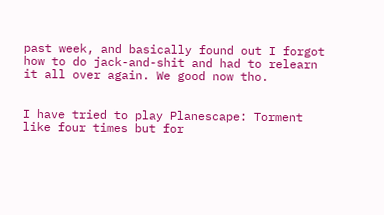past week, and basically found out I forgot how to do jack-and-shit and had to relearn it all over again. We good now tho.


I have tried to play Planescape: Torment like four times but for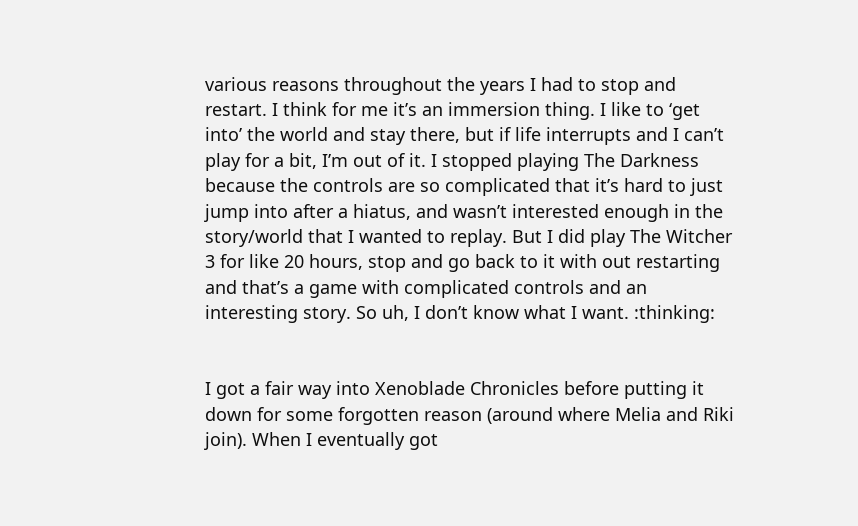various reasons throughout the years I had to stop and restart. I think for me it’s an immersion thing. I like to ‘get into’ the world and stay there, but if life interrupts and I can’t play for a bit, I’m out of it. I stopped playing The Darkness because the controls are so complicated that it’s hard to just jump into after a hiatus, and wasn’t interested enough in the story/world that I wanted to replay. But I did play The Witcher 3 for like 20 hours, stop and go back to it with out restarting and that’s a game with complicated controls and an interesting story. So uh, I don’t know what I want. :thinking:


I got a fair way into Xenoblade Chronicles before putting it down for some forgotten reason (around where Melia and Riki join). When I eventually got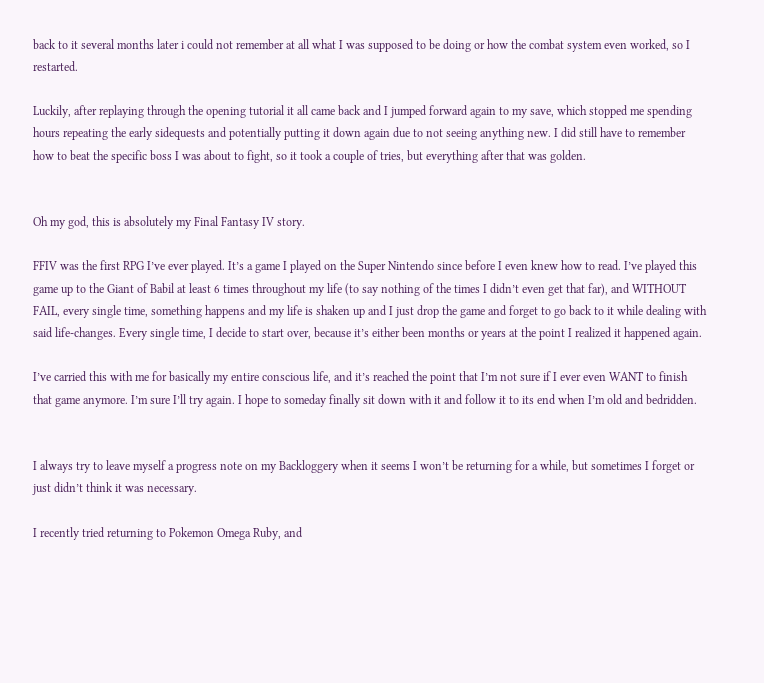back to it several months later i could not remember at all what I was supposed to be doing or how the combat system even worked, so I restarted.

Luckily, after replaying through the opening tutorial it all came back and I jumped forward again to my save, which stopped me spending hours repeating the early sidequests and potentially putting it down again due to not seeing anything new. I did still have to remember how to beat the specific boss I was about to fight, so it took a couple of tries, but everything after that was golden.


Oh my god, this is absolutely my Final Fantasy IV story.

FFIV was the first RPG I’ve ever played. It’s a game I played on the Super Nintendo since before I even knew how to read. I’ve played this game up to the Giant of Babil at least 6 times throughout my life (to say nothing of the times I didn’t even get that far), and WITHOUT FAIL, every single time, something happens and my life is shaken up and I just drop the game and forget to go back to it while dealing with said life-changes. Every single time, I decide to start over, because it’s either been months or years at the point I realized it happened again.

I’ve carried this with me for basically my entire conscious life, and it’s reached the point that I’m not sure if I ever even WANT to finish that game anymore. I’m sure I’ll try again. I hope to someday finally sit down with it and follow it to its end when I’m old and bedridden.


I always try to leave myself a progress note on my Backloggery when it seems I won’t be returning for a while, but sometimes I forget or just didn’t think it was necessary.

I recently tried returning to Pokemon Omega Ruby, and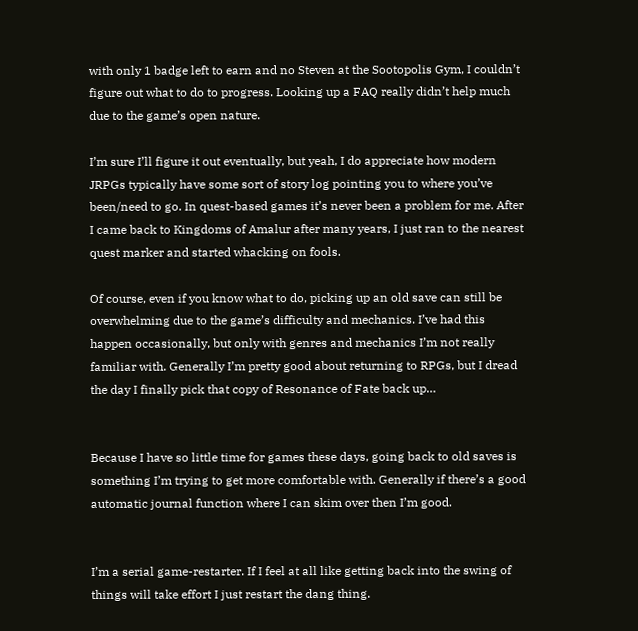with only 1 badge left to earn and no Steven at the Sootopolis Gym, I couldn’t figure out what to do to progress. Looking up a FAQ really didn’t help much due to the game’s open nature.

I’m sure I’ll figure it out eventually, but yeah, I do appreciate how modern JRPGs typically have some sort of story log pointing you to where you’ve been/need to go. In quest-based games it’s never been a problem for me. After I came back to Kingdoms of Amalur after many years, I just ran to the nearest quest marker and started whacking on fools.

Of course, even if you know what to do, picking up an old save can still be overwhelming due to the game’s difficulty and mechanics. I’ve had this happen occasionally, but only with genres and mechanics I’m not really familiar with. Generally I’m pretty good about returning to RPGs, but I dread the day I finally pick that copy of Resonance of Fate back up…


Because I have so little time for games these days, going back to old saves is something I’m trying to get more comfortable with. Generally if there’s a good automatic journal function where I can skim over then I’m good.


I’m a serial game-restarter. If I feel at all like getting back into the swing of things will take effort I just restart the dang thing.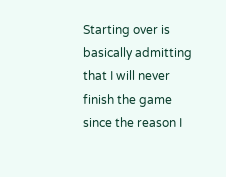Starting over is basically admitting that I will never finish the game since the reason I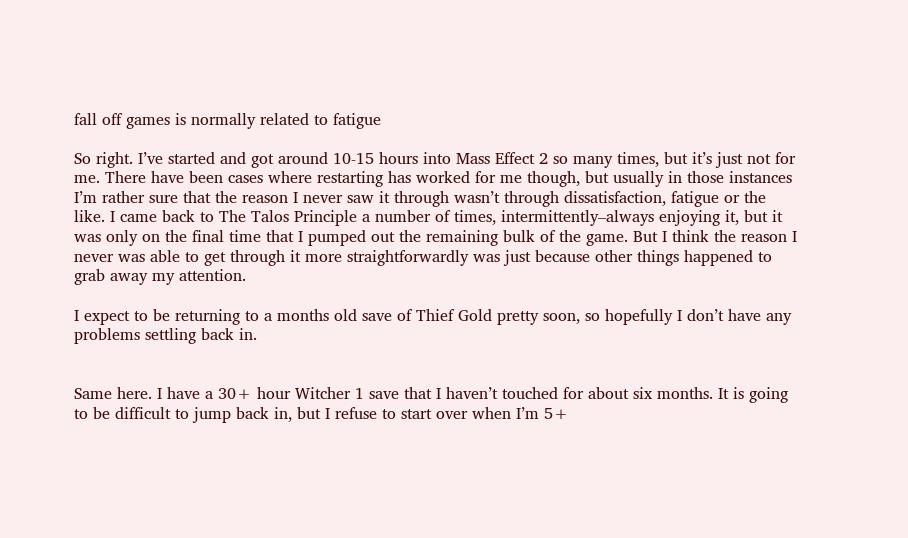fall off games is normally related to fatigue

So right. I’ve started and got around 10-15 hours into Mass Effect 2 so many times, but it’s just not for me. There have been cases where restarting has worked for me though, but usually in those instances I’m rather sure that the reason I never saw it through wasn’t through dissatisfaction, fatigue or the like. I came back to The Talos Principle a number of times, intermittently–always enjoying it, but it was only on the final time that I pumped out the remaining bulk of the game. But I think the reason I never was able to get through it more straightforwardly was just because other things happened to grab away my attention.

I expect to be returning to a months old save of Thief Gold pretty soon, so hopefully I don’t have any problems settling back in.


Same here. I have a 30+ hour Witcher 1 save that I haven’t touched for about six months. It is going to be difficult to jump back in, but I refuse to start over when I’m 5+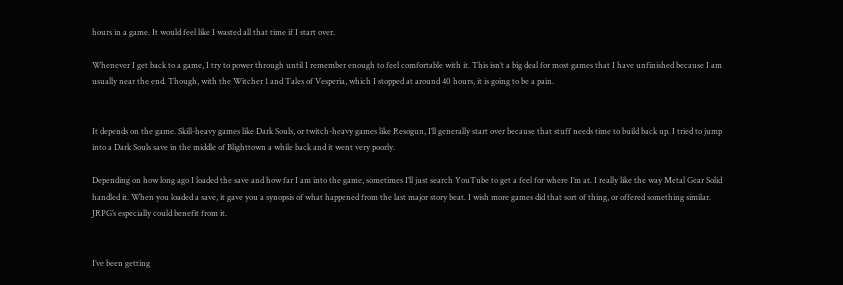hours in a game. It would feel like I wasted all that time if I start over.

Whenever I get back to a game, I try to power through until I remember enough to feel comfortable with it. This isn’t a big deal for most games that I have unfinished because I am usually near the end. Though, with the Witcher 1 and Tales of Vesperia, which I stopped at around 40 hours, it is going to be a pain.


It depends on the game. Skill-heavy games like Dark Souls, or twitch-heavy games like Resogun, I’ll generally start over because that stuff needs time to build back up. I tried to jump into a Dark Souls save in the middle of Blighttown a while back and it went very poorly.

Depending on how long ago I loaded the save and how far I am into the game, sometimes I’ll just search YouTube to get a feel for where I’m at. I really like the way Metal Gear Solid handled it. When you loaded a save, it gave you a synopsis of what happened from the last major story beat. I wish more games did that sort of thing, or offered something similar. JRPG’s especially could benefit from it.


I’ve been getting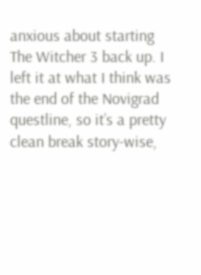anxious about starting The Witcher 3 back up. I left it at what I think was the end of the Novigrad questline, so it’s a pretty clean break story-wise,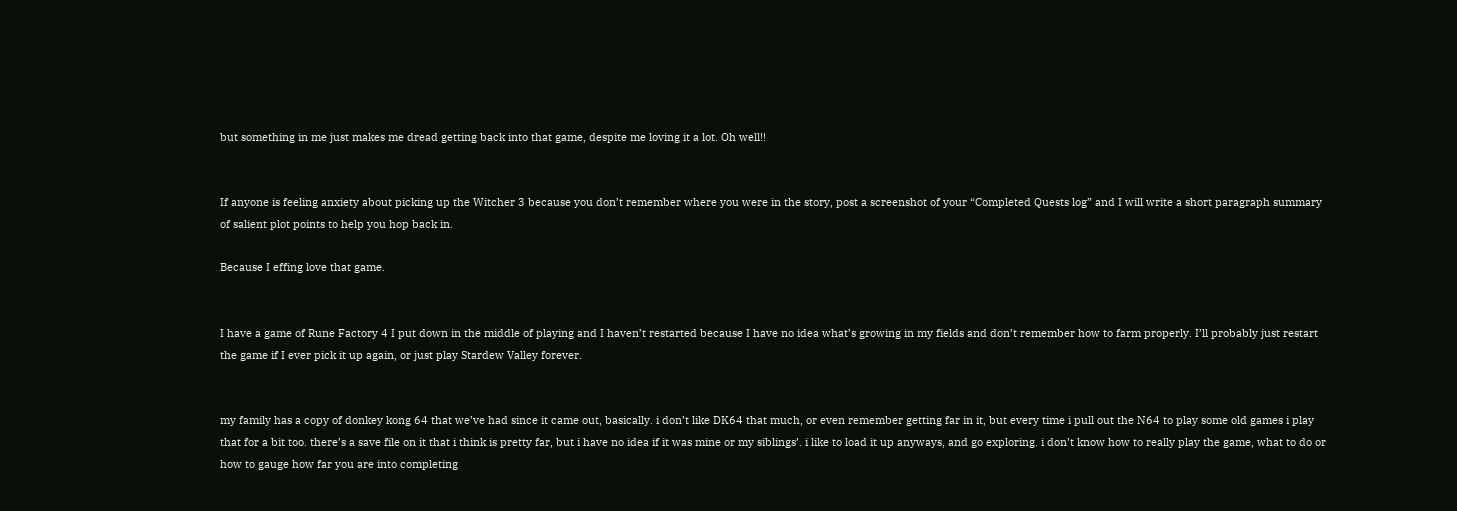but something in me just makes me dread getting back into that game, despite me loving it a lot. Oh well!!


If anyone is feeling anxiety about picking up the Witcher 3 because you don’t remember where you were in the story, post a screenshot of your “Completed Quests log” and I will write a short paragraph summary of salient plot points to help you hop back in.

Because I effing love that game.


I have a game of Rune Factory 4 I put down in the middle of playing and I haven’t restarted because I have no idea what’s growing in my fields and don’t remember how to farm properly. I’ll probably just restart the game if I ever pick it up again, or just play Stardew Valley forever.


my family has a copy of donkey kong 64 that we’ve had since it came out, basically. i don’t like DK64 that much, or even remember getting far in it, but every time i pull out the N64 to play some old games i play that for a bit too. there’s a save file on it that i think is pretty far, but i have no idea if it was mine or my siblings’. i like to load it up anyways, and go exploring. i don’t know how to really play the game, what to do or how to gauge how far you are into completing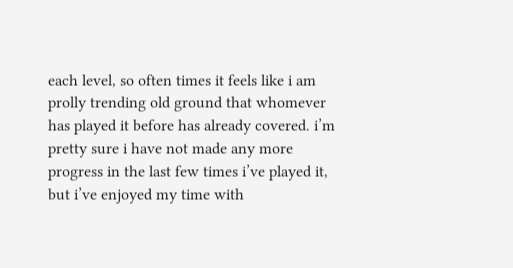each level, so often times it feels like i am prolly trending old ground that whomever has played it before has already covered. i’m pretty sure i have not made any more progress in the last few times i’ve played it, but i’ve enjoyed my time with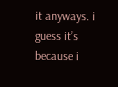it anyways. i guess it’s because i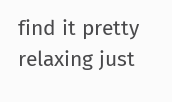find it pretty relaxing just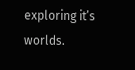exploring it’s worlds.